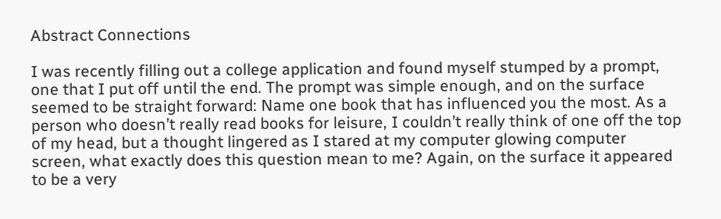Abstract Connections

I was recently filling out a college application and found myself stumped by a prompt, one that I put off until the end. The prompt was simple enough, and on the surface seemed to be straight forward: Name one book that has influenced you the most. As a person who doesn’t really read books for leisure, I couldn’t really think of one off the top of my head, but a thought lingered as I stared at my computer glowing computer screen, what exactly does this question mean to me? Again, on the surface it appeared to be a very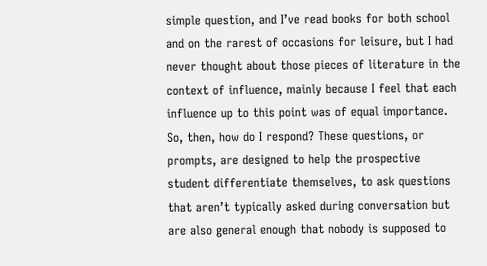simple question, and I’ve read books for both school and on the rarest of occasions for leisure, but I had never thought about those pieces of literature in the context of influence, mainly because I feel that each influence up to this point was of equal importance. So, then, how do I respond? These questions, or prompts, are designed to help the prospective student differentiate themselves, to ask questions that aren’t typically asked during conversation but are also general enough that nobody is supposed to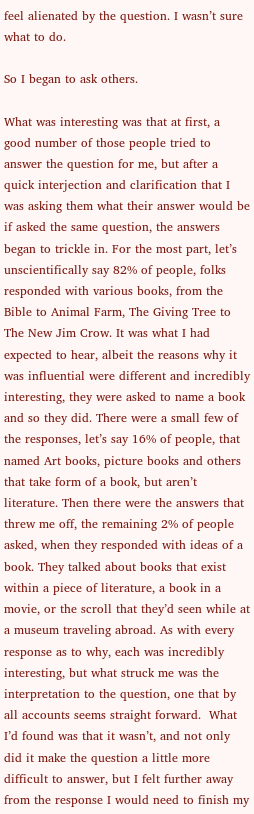feel alienated by the question. I wasn’t sure what to do.

So I began to ask others.

What was interesting was that at first, a good number of those people tried to answer the question for me, but after a quick interjection and clarification that I was asking them what their answer would be if asked the same question, the answers began to trickle in. For the most part, let’s unscientifically say 82% of people, folks responded with various books, from the Bible to Animal Farm, The Giving Tree to The New Jim Crow. It was what I had expected to hear, albeit the reasons why it was influential were different and incredibly interesting, they were asked to name a book and so they did. There were a small few of the responses, let’s say 16% of people, that named Art books, picture books and others that take form of a book, but aren’t literature. Then there were the answers that threw me off, the remaining 2% of people asked, when they responded with ideas of a book. They talked about books that exist within a piece of literature, a book in a movie, or the scroll that they’d seen while at a museum traveling abroad. As with every response as to why, each was incredibly interesting, but what struck me was the interpretation to the question, one that by all accounts seems straight forward.  What I’d found was that it wasn’t, and not only did it make the question a little more difficult to answer, but I felt further away from the response I would need to finish my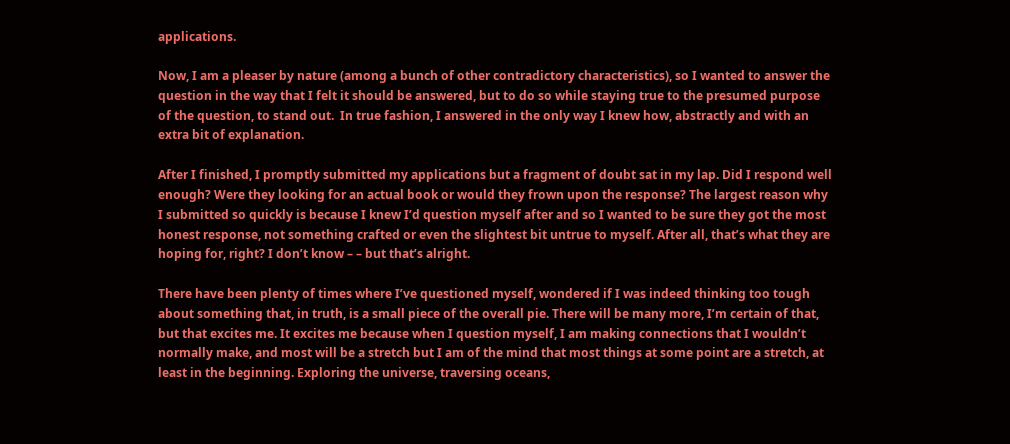applications.

Now, I am a pleaser by nature (among a bunch of other contradictory characteristics), so I wanted to answer the question in the way that I felt it should be answered, but to do so while staying true to the presumed purpose of the question, to stand out.  In true fashion, I answered in the only way I knew how, abstractly and with an extra bit of explanation.

After I finished, I promptly submitted my applications but a fragment of doubt sat in my lap. Did I respond well enough? Were they looking for an actual book or would they frown upon the response? The largest reason why I submitted so quickly is because I knew I’d question myself after and so I wanted to be sure they got the most honest response, not something crafted or even the slightest bit untrue to myself. After all, that’s what they are hoping for, right? I don’t know – – but that’s alright.

There have been plenty of times where I’ve questioned myself, wondered if I was indeed thinking too tough about something that, in truth, is a small piece of the overall pie. There will be many more, I’m certain of that, but that excites me. It excites me because when I question myself, I am making connections that I wouldn’t normally make, and most will be a stretch but I am of the mind that most things at some point are a stretch, at least in the beginning. Exploring the universe, traversing oceans,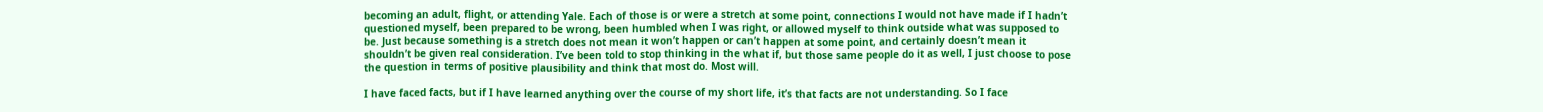becoming an adult, flight, or attending Yale. Each of those is or were a stretch at some point, connections I would not have made if I hadn’t questioned myself, been prepared to be wrong, been humbled when I was right, or allowed myself to think outside what was supposed to be. Just because something is a stretch does not mean it won’t happen or can’t happen at some point, and certainly doesn’t mean it shouldn’t be given real consideration. I’ve been told to stop thinking in the what if, but those same people do it as well, I just choose to pose the question in terms of positive plausibility and think that most do. Most will.

I have faced facts, but if I have learned anything over the course of my short life, it’s that facts are not understanding. So I face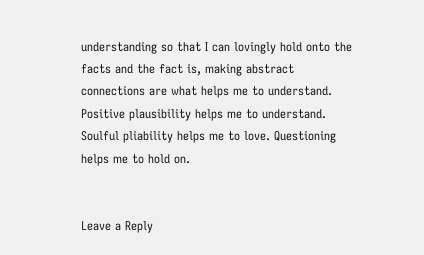understanding so that I can lovingly hold onto the facts and the fact is, making abstract connections are what helps me to understand. Positive plausibility helps me to understand. Soulful pliability helps me to love. Questioning helps me to hold on.


Leave a Reply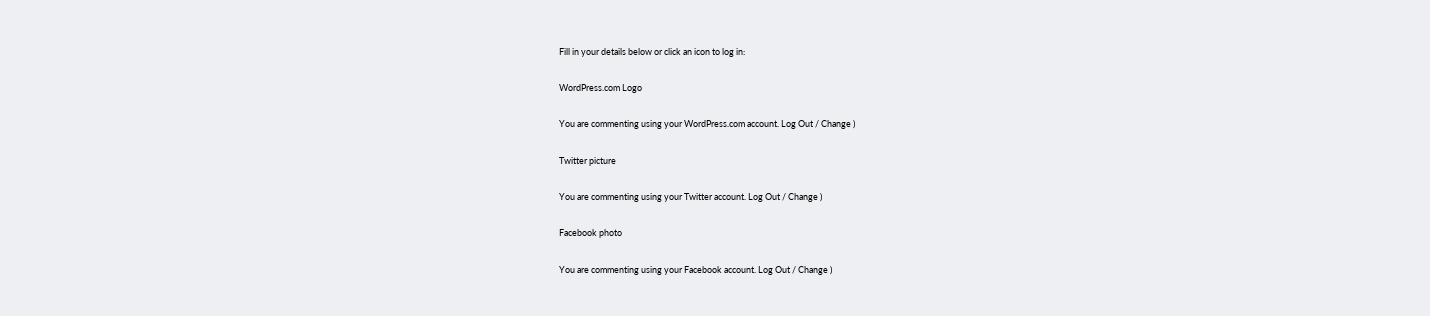Fill in your details below or click an icon to log in:

WordPress.com Logo

You are commenting using your WordPress.com account. Log Out / Change )

Twitter picture

You are commenting using your Twitter account. Log Out / Change )

Facebook photo

You are commenting using your Facebook account. Log Out / Change )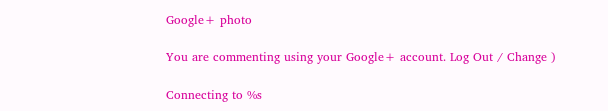Google+ photo

You are commenting using your Google+ account. Log Out / Change )

Connecting to %s